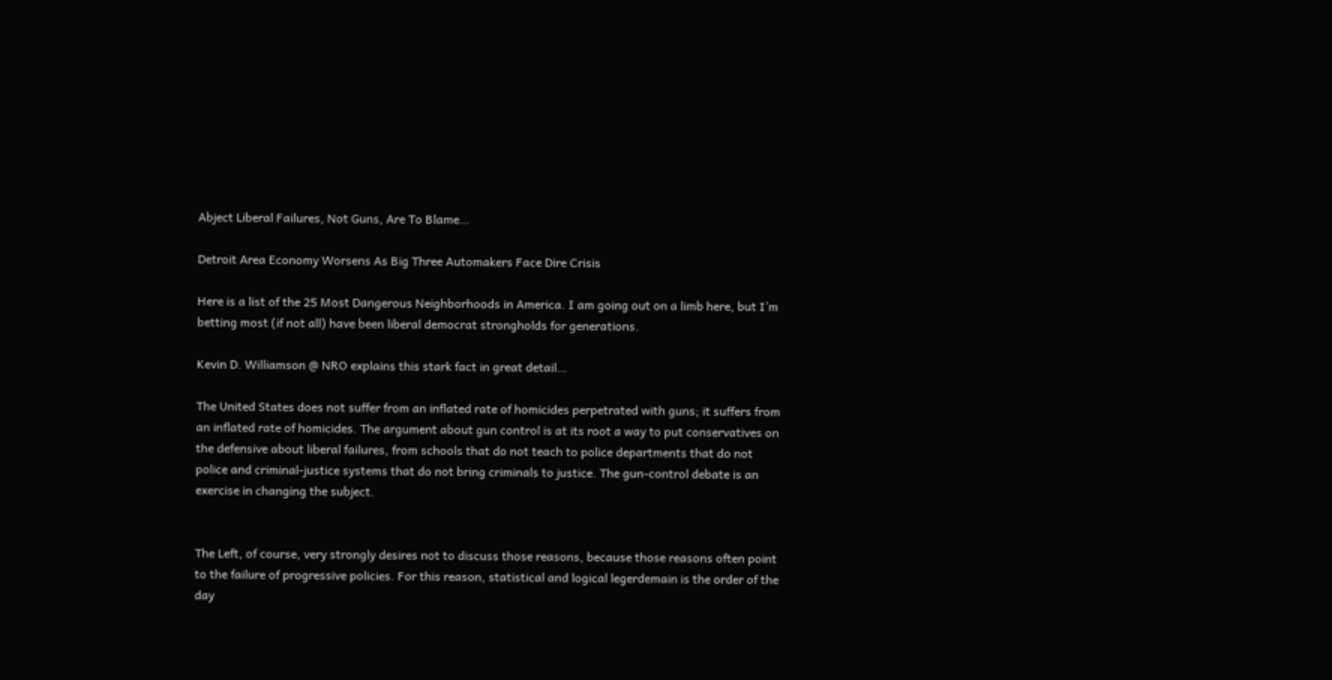Abject Liberal Failures, Not Guns, Are To Blame…

Detroit Area Economy Worsens As Big Three Automakers Face Dire Crisis

Here is a list of the 25 Most Dangerous Neighborhoods in America. I am going out on a limb here, but I’m betting most (if not all) have been liberal democrat strongholds for generations.

Kevin D. Williamson @ NRO explains this stark fact in great detail…

The United States does not suffer from an inflated rate of homicides perpetrated with guns; it suffers from an inflated rate of homicides. The argument about gun control is at its root a way to put conservatives on the defensive about liberal failures, from schools that do not teach to police departments that do not police and criminal-justice systems that do not bring criminals to justice. The gun-control debate is an exercise in changing the subject.


The Left, of course, very strongly desires not to discuss those reasons, because those reasons often point to the failure of progressive policies. For this reason, statistical and logical legerdemain is the order of the day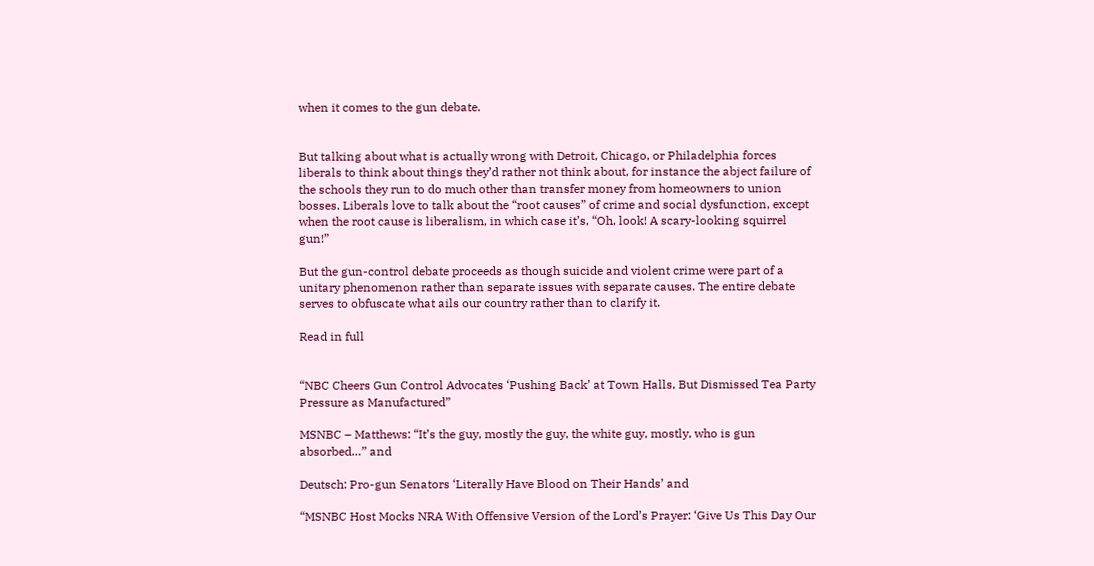when it comes to the gun debate.


But talking about what is actually wrong with Detroit, Chicago, or Philadelphia forces liberals to think about things they’d rather not think about, for instance the abject failure of the schools they run to do much other than transfer money from homeowners to union bosses. Liberals love to talk about the “root causes” of crime and social dysfunction, except when the root cause is liberalism, in which case it’s, “Oh, look! A scary-looking squirrel gun!”

But the gun-control debate proceeds as though suicide and violent crime were part of a unitary phenomenon rather than separate issues with separate causes. The entire debate serves to obfuscate what ails our country rather than to clarify it.

Read in full


“NBC Cheers Gun Control Advocates ‘Pushing Back’ at Town Halls, But Dismissed Tea Party Pressure as Manufactured”

MSNBC – Matthews: “It’s the guy, mostly the guy, the white guy, mostly, who is gun absorbed…” and

Deutsch: Pro-gun Senators ‘Literally Have Blood on Their Hands’ and

“MSNBC Host Mocks NRA With Offensive Version of the Lord’s Prayer: ‘Give Us This Day Our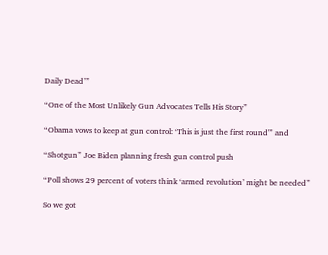Daily Dead’”

“One of the Most Unlikely Gun Advocates Tells His Story”

“Obama vows to keep at gun control: ‘This is just the first round'” and

“Shotgun” Joe Biden planning fresh gun control push

“Poll shows 29 percent of voters think ‘armed revolution’ might be needed”

So we got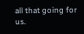all that going for us.